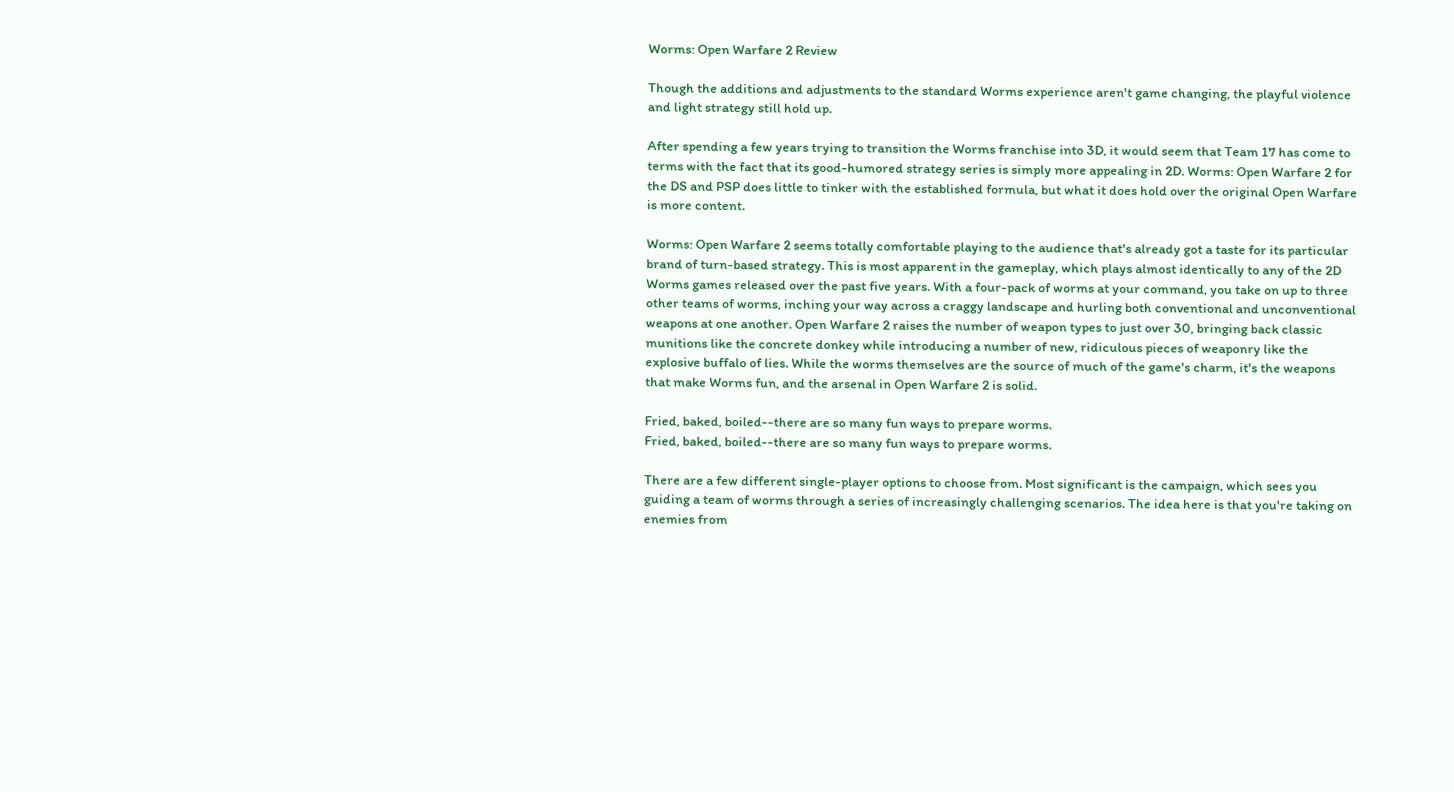Worms: Open Warfare 2 Review

Though the additions and adjustments to the standard Worms experience aren't game changing, the playful violence and light strategy still hold up.

After spending a few years trying to transition the Worms franchise into 3D, it would seem that Team 17 has come to terms with the fact that its good-humored strategy series is simply more appealing in 2D. Worms: Open Warfare 2 for the DS and PSP does little to tinker with the established formula, but what it does hold over the original Open Warfare is more content.

Worms: Open Warfare 2 seems totally comfortable playing to the audience that's already got a taste for its particular brand of turn-based strategy. This is most apparent in the gameplay, which plays almost identically to any of the 2D Worms games released over the past five years. With a four-pack of worms at your command, you take on up to three other teams of worms, inching your way across a craggy landscape and hurling both conventional and unconventional weapons at one another. Open Warfare 2 raises the number of weapon types to just over 30, bringing back classic munitions like the concrete donkey while introducing a number of new, ridiculous pieces of weaponry like the explosive buffalo of lies. While the worms themselves are the source of much of the game's charm, it's the weapons that make Worms fun, and the arsenal in Open Warfare 2 is solid.

Fried, baked, boiled--there are so many fun ways to prepare worms.
Fried, baked, boiled--there are so many fun ways to prepare worms.

There are a few different single-player options to choose from. Most significant is the campaign, which sees you guiding a team of worms through a series of increasingly challenging scenarios. The idea here is that you're taking on enemies from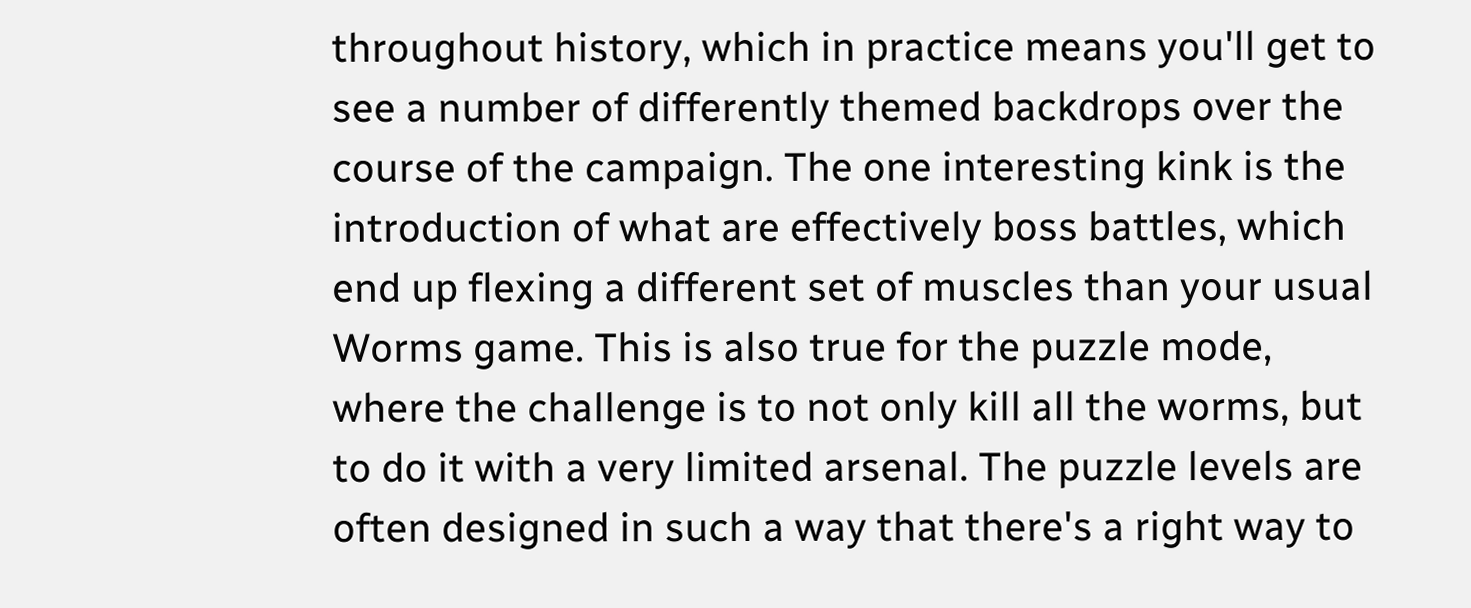throughout history, which in practice means you'll get to see a number of differently themed backdrops over the course of the campaign. The one interesting kink is the introduction of what are effectively boss battles, which end up flexing a different set of muscles than your usual Worms game. This is also true for the puzzle mode, where the challenge is to not only kill all the worms, but to do it with a very limited arsenal. The puzzle levels are often designed in such a way that there's a right way to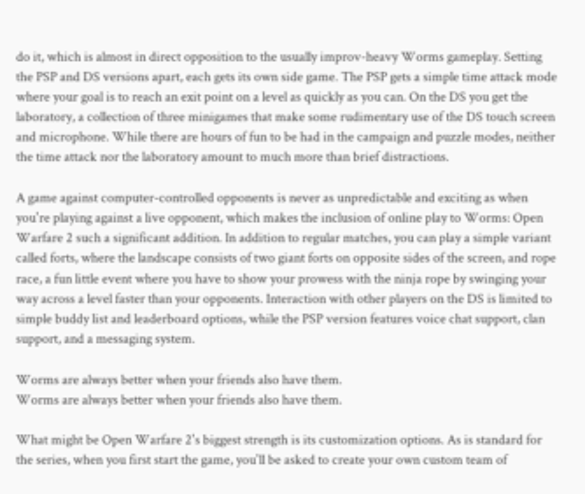do it, which is almost in direct opposition to the usually improv-heavy Worms gameplay. Setting the PSP and DS versions apart, each gets its own side game. The PSP gets a simple time attack mode where your goal is to reach an exit point on a level as quickly as you can. On the DS you get the laboratory, a collection of three minigames that make some rudimentary use of the DS touch screen and microphone. While there are hours of fun to be had in the campaign and puzzle modes, neither the time attack nor the laboratory amount to much more than brief distractions.

A game against computer-controlled opponents is never as unpredictable and exciting as when you're playing against a live opponent, which makes the inclusion of online play to Worms: Open Warfare 2 such a significant addition. In addition to regular matches, you can play a simple variant called forts, where the landscape consists of two giant forts on opposite sides of the screen, and rope race, a fun little event where you have to show your prowess with the ninja rope by swinging your way across a level faster than your opponents. Interaction with other players on the DS is limited to simple buddy list and leaderboard options, while the PSP version features voice chat support, clan support, and a messaging system.

Worms are always better when your friends also have them.
Worms are always better when your friends also have them.

What might be Open Warfare 2's biggest strength is its customization options. As is standard for the series, when you first start the game, you'll be asked to create your own custom team of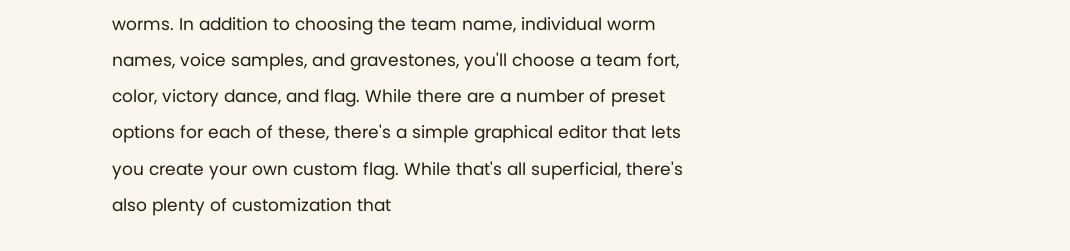worms. In addition to choosing the team name, individual worm names, voice samples, and gravestones, you'll choose a team fort, color, victory dance, and flag. While there are a number of preset options for each of these, there's a simple graphical editor that lets you create your own custom flag. While that's all superficial, there's also plenty of customization that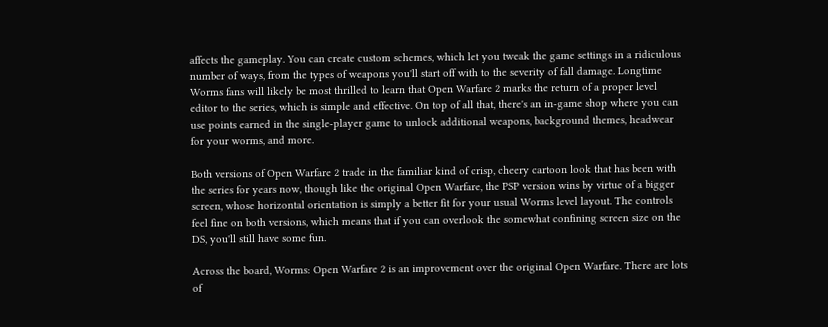affects the gameplay. You can create custom schemes, which let you tweak the game settings in a ridiculous number of ways, from the types of weapons you'll start off with to the severity of fall damage. Longtime Worms fans will likely be most thrilled to learn that Open Warfare 2 marks the return of a proper level editor to the series, which is simple and effective. On top of all that, there's an in-game shop where you can use points earned in the single-player game to unlock additional weapons, background themes, headwear for your worms, and more.

Both versions of Open Warfare 2 trade in the familiar kind of crisp, cheery cartoon look that has been with the series for years now, though like the original Open Warfare, the PSP version wins by virtue of a bigger screen, whose horizontal orientation is simply a better fit for your usual Worms level layout. The controls feel fine on both versions, which means that if you can overlook the somewhat confining screen size on the DS, you'll still have some fun.

Across the board, Worms: Open Warfare 2 is an improvement over the original Open Warfare. There are lots of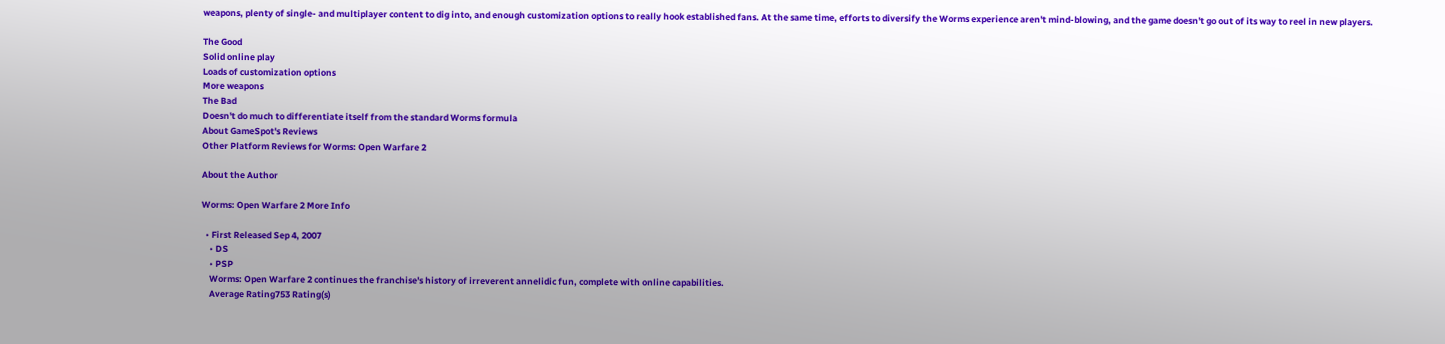weapons, plenty of single- and multiplayer content to dig into, and enough customization options to really hook established fans. At the same time, efforts to diversify the Worms experience aren't mind-blowing, and the game doesn't go out of its way to reel in new players.

The Good
Solid online play
Loads of customization options
More weapons
The Bad
Doesn't do much to differentiate itself from the standard Worms formula
About GameSpot's Reviews
Other Platform Reviews for Worms: Open Warfare 2

About the Author

Worms: Open Warfare 2 More Info

  • First Released Sep 4, 2007
    • DS
    • PSP
    Worms: Open Warfare 2 continues the franchise's history of irreverent annelidic fun, complete with online capabilities.
    Average Rating753 Rating(s)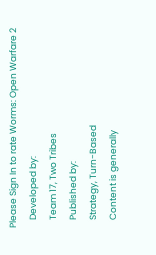Please Sign In to rate Worms: Open Warfare 2
    Developed by:
    Team 17, Two Tribes
    Published by:
    Strategy, Turn-Based
    Content is generally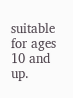suitable for ages 10 and up.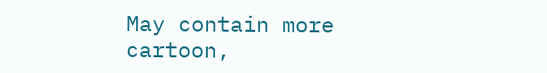May contain more cartoon,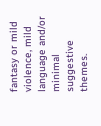fantasy or mild violence, mild language and/or minimal suggestive themes.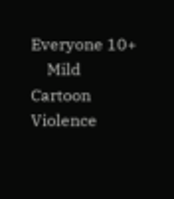Everyone 10+
    Mild Cartoon Violence